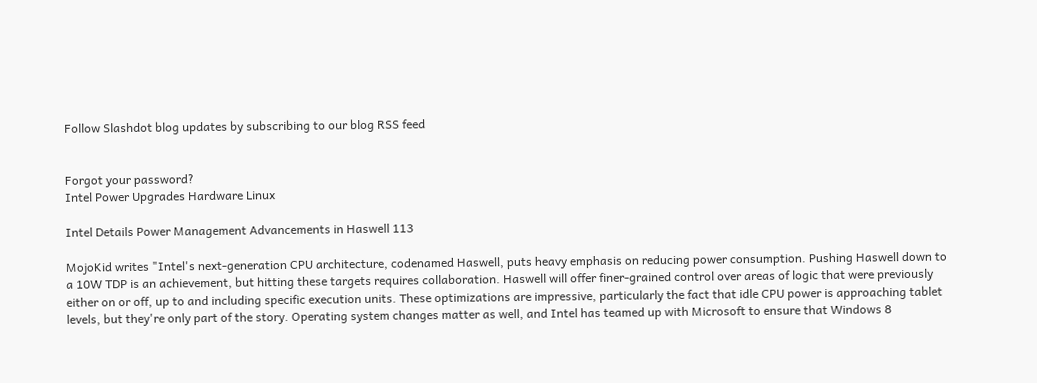Follow Slashdot blog updates by subscribing to our blog RSS feed


Forgot your password?
Intel Power Upgrades Hardware Linux

Intel Details Power Management Advancements in Haswell 113

MojoKid writes "Intel's next-generation CPU architecture, codenamed Haswell, puts heavy emphasis on reducing power consumption. Pushing Haswell down to a 10W TDP is an achievement, but hitting these targets requires collaboration. Haswell will offer finer-grained control over areas of logic that were previously either on or off, up to and including specific execution units. These optimizations are impressive, particularly the fact that idle CPU power is approaching tablet levels, but they're only part of the story. Operating system changes matter as well, and Intel has teamed up with Microsoft to ensure that Windows 8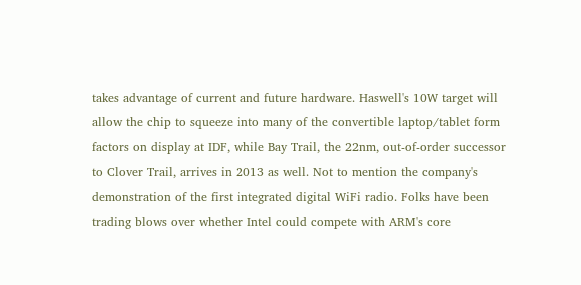takes advantage of current and future hardware. Haswell's 10W target will allow the chip to squeeze into many of the convertible laptop/tablet form factors on display at IDF, while Bay Trail, the 22nm, out-of-order successor to Clover Trail, arrives in 2013 as well. Not to mention the company's demonstration of the first integrated digital WiFi radio. Folks have been trading blows over whether Intel could compete with ARM's core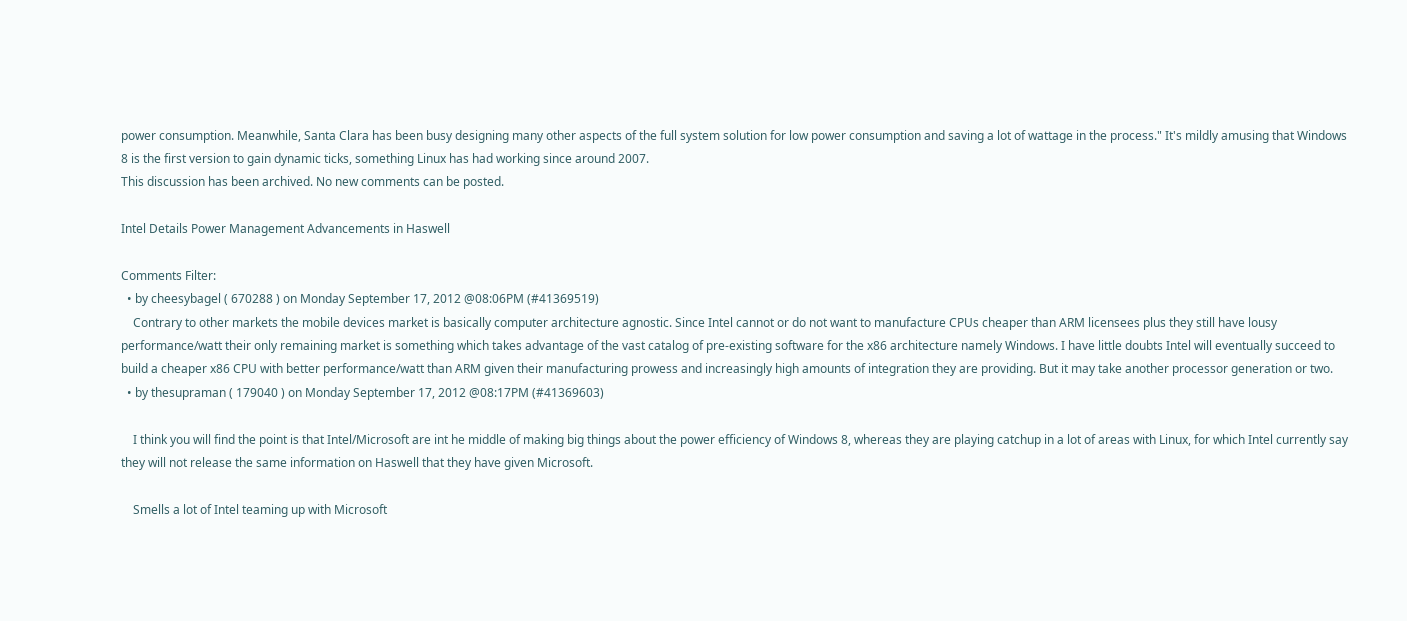power consumption. Meanwhile, Santa Clara has been busy designing many other aspects of the full system solution for low power consumption and saving a lot of wattage in the process." It's mildly amusing that Windows 8 is the first version to gain dynamic ticks, something Linux has had working since around 2007.
This discussion has been archived. No new comments can be posted.

Intel Details Power Management Advancements in Haswell

Comments Filter:
  • by cheesybagel ( 670288 ) on Monday September 17, 2012 @08:06PM (#41369519)
    Contrary to other markets the mobile devices market is basically computer architecture agnostic. Since Intel cannot or do not want to manufacture CPUs cheaper than ARM licensees plus they still have lousy performance/watt their only remaining market is something which takes advantage of the vast catalog of pre-existing software for the x86 architecture namely Windows. I have little doubts Intel will eventually succeed to build a cheaper x86 CPU with better performance/watt than ARM given their manufacturing prowess and increasingly high amounts of integration they are providing. But it may take another processor generation or two.
  • by thesupraman ( 179040 ) on Monday September 17, 2012 @08:17PM (#41369603)

    I think you will find the point is that Intel/Microsoft are int he middle of making big things about the power efficiency of Windows 8, whereas they are playing catchup in a lot of areas with Linux, for which Intel currently say they will not release the same information on Haswell that they have given Microsoft.

    Smells a lot of Intel teaming up with Microsoft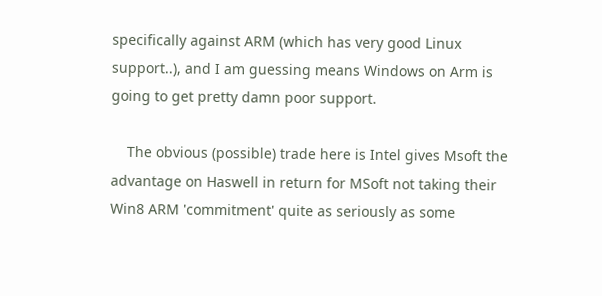specifically against ARM (which has very good Linux support..), and I am guessing means Windows on Arm is going to get pretty damn poor support.

    The obvious (possible) trade here is Intel gives Msoft the advantage on Haswell in return for MSoft not taking their Win8 ARM 'commitment' quite as seriously as some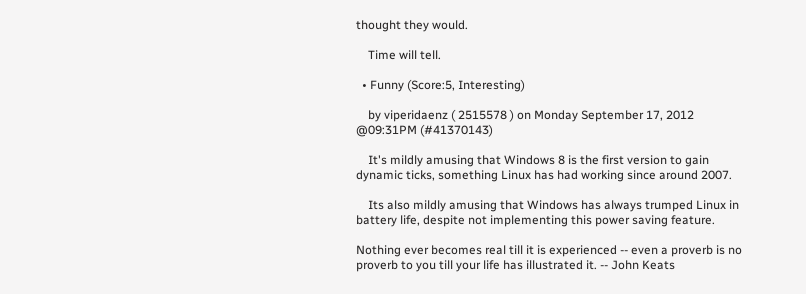thought they would.

    Time will tell.

  • Funny (Score:5, Interesting)

    by viperidaenz ( 2515578 ) on Monday September 17, 2012 @09:31PM (#41370143)

    It's mildly amusing that Windows 8 is the first version to gain dynamic ticks, something Linux has had working since around 2007.

    Its also mildly amusing that Windows has always trumped Linux in battery life, despite not implementing this power saving feature.

Nothing ever becomes real till it is experienced -- even a proverb is no proverb to you till your life has illustrated it. -- John Keats